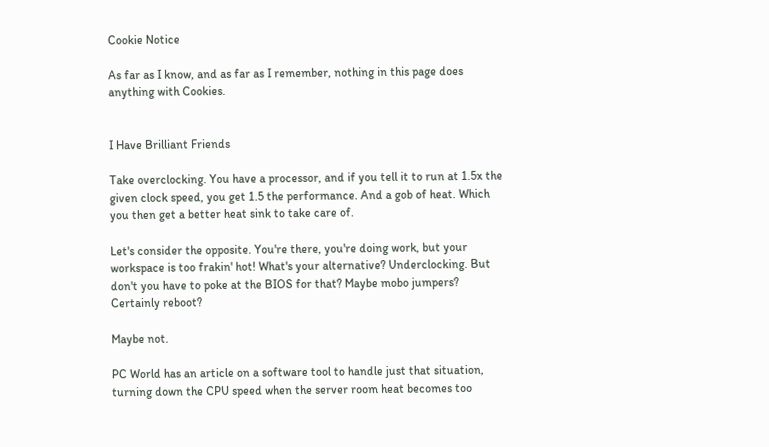Cookie Notice

As far as I know, and as far as I remember, nothing in this page does anything with Cookies.


I Have Brilliant Friends

Take overclocking. You have a processor, and if you tell it to run at 1.5x the given clock speed, you get 1.5 the performance. And a gob of heat. Which you then get a better heat sink to take care of.

Let's consider the opposite. You're there, you're doing work, but your workspace is too frakin' hot! What's your alternative? Underclocking. But don't you have to poke at the BIOS for that? Maybe mobo jumpers? Certainly reboot?

Maybe not.

PC World has an article on a software tool to handle just that situation, turning down the CPU speed when the server room heat becomes too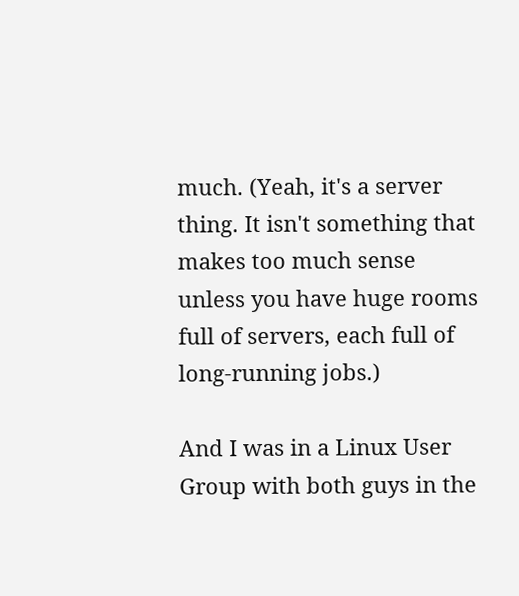much. (Yeah, it's a server thing. It isn't something that makes too much sense unless you have huge rooms full of servers, each full of long-running jobs.)

And I was in a Linux User Group with both guys in the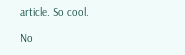article. So cool.

No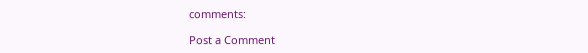comments:

Post a Comment